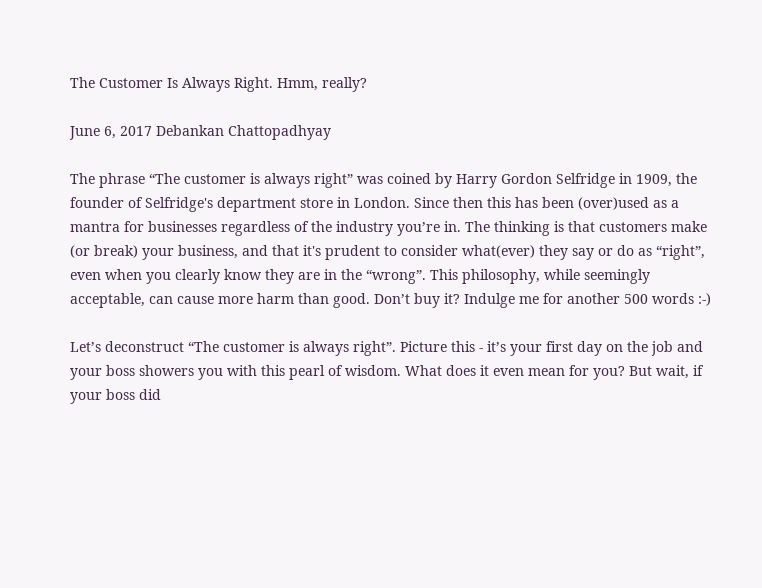The Customer Is Always Right. Hmm, really?

June 6, 2017 Debankan Chattopadhyay

The phrase “The customer is always right” was coined by Harry Gordon Selfridge in 1909, the founder of Selfridge's department store in London. Since then this has been (over)used as a mantra for businesses regardless of the industry you’re in. The thinking is that customers make (or break) your business, and that it's prudent to consider what(ever) they say or do as “right”, even when you clearly know they are in the “wrong”. This philosophy, while seemingly acceptable, can cause more harm than good. Don’t buy it? Indulge me for another 500 words :-)

Let’s deconstruct “The customer is always right”. Picture this - it’s your first day on the job and your boss showers you with this pearl of wisdom. What does it even mean for you? But wait, if your boss did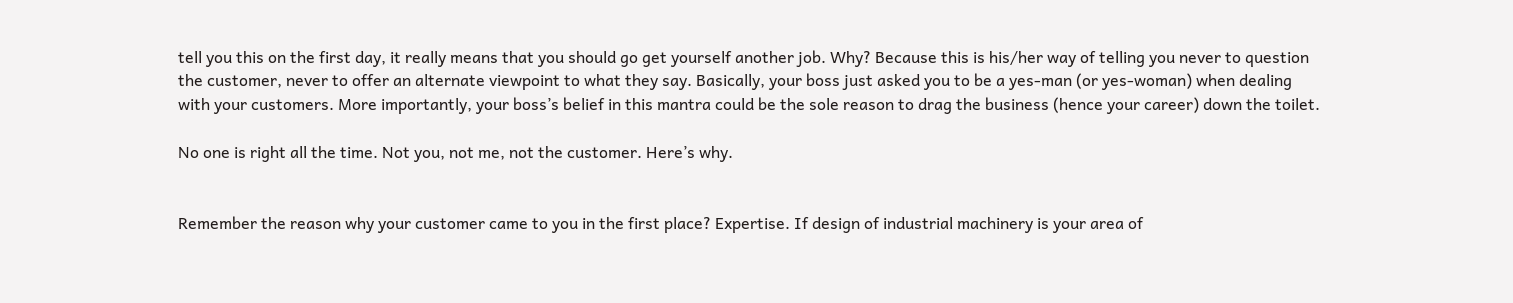tell you this on the first day, it really means that you should go get yourself another job. Why? Because this is his/her way of telling you never to question the customer, never to offer an alternate viewpoint to what they say. Basically, your boss just asked you to be a yes-man (or yes-woman) when dealing with your customers. More importantly, your boss’s belief in this mantra could be the sole reason to drag the business (hence your career) down the toilet.

No one is right all the time. Not you, not me, not the customer. Here’s why.


Remember the reason why your customer came to you in the first place? Expertise. If design of industrial machinery is your area of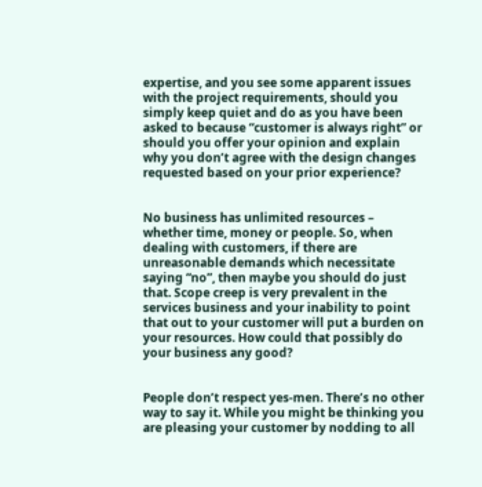expertise, and you see some apparent issues with the project requirements, should you simply keep quiet and do as you have been asked to because “customer is always right” or should you offer your opinion and explain why you don’t agree with the design changes requested based on your prior experience?


No business has unlimited resources – whether time, money or people. So, when dealing with customers, if there are unreasonable demands which necessitate saying “no”, then maybe you should do just that. Scope creep is very prevalent in the services business and your inability to point that out to your customer will put a burden on your resources. How could that possibly do your business any good?


People don’t respect yes-men. There’s no other way to say it. While you might be thinking you are pleasing your customer by nodding to all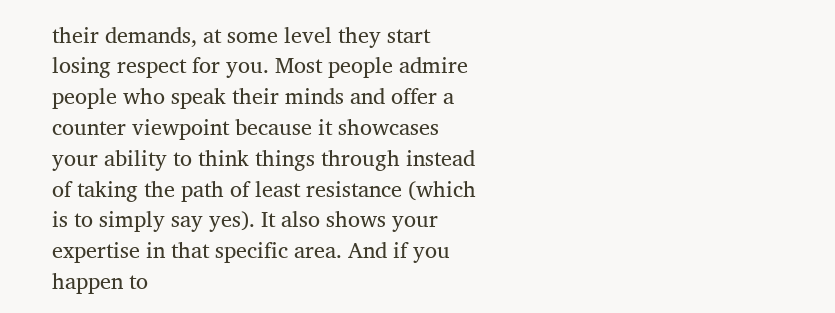their demands, at some level they start losing respect for you. Most people admire people who speak their minds and offer a counter viewpoint because it showcases your ability to think things through instead of taking the path of least resistance (which is to simply say yes). It also shows your expertise in that specific area. And if you happen to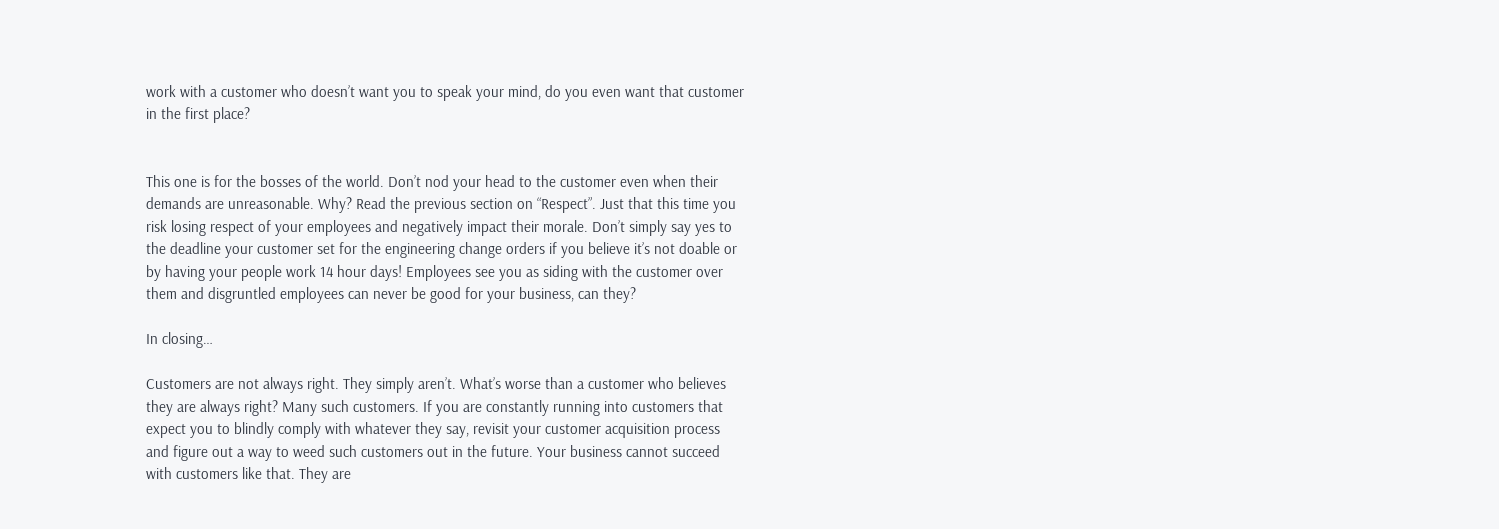work with a customer who doesn’t want you to speak your mind, do you even want that customer in the first place?


This one is for the bosses of the world. Don’t nod your head to the customer even when their demands are unreasonable. Why? Read the previous section on “Respect”. Just that this time you risk losing respect of your employees and negatively impact their morale. Don’t simply say yes to the deadline your customer set for the engineering change orders if you believe it’s not doable or by having your people work 14 hour days! Employees see you as siding with the customer over them and disgruntled employees can never be good for your business, can they?

In closing…

Customers are not always right. They simply aren’t. What’s worse than a customer who believes they are always right? Many such customers. If you are constantly running into customers that expect you to blindly comply with whatever they say, revisit your customer acquisition process and figure out a way to weed such customers out in the future. Your business cannot succeed with customers like that. They are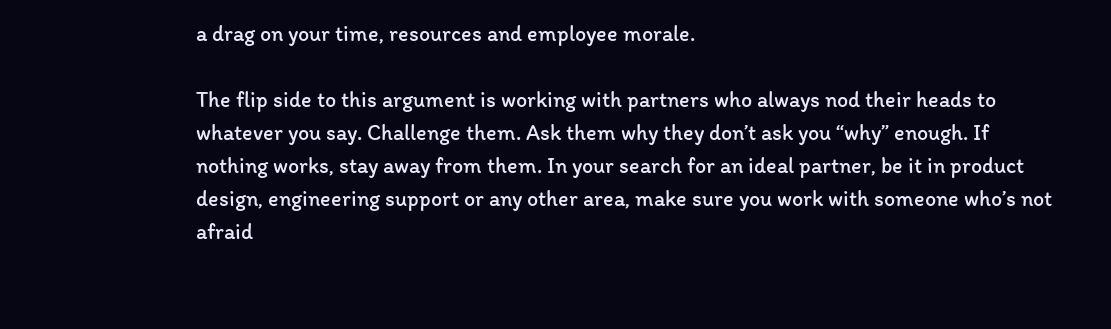a drag on your time, resources and employee morale.

The flip side to this argument is working with partners who always nod their heads to whatever you say. Challenge them. Ask them why they don’t ask you “why” enough. If nothing works, stay away from them. In your search for an ideal partner, be it in product design, engineering support or any other area, make sure you work with someone who’s not afraid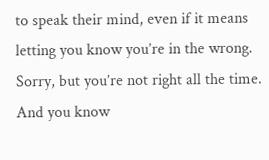to speak their mind, even if it means letting you know you’re in the wrong. Sorry, but you’re not right all the time. And you know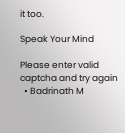it too.

Speak Your Mind

Please enter valid captcha and try again
  • Badrinath M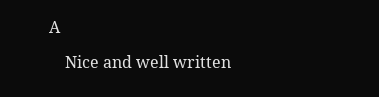A

    Nice and well written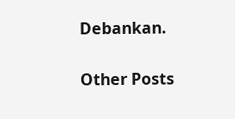Debankan.

Other Posts